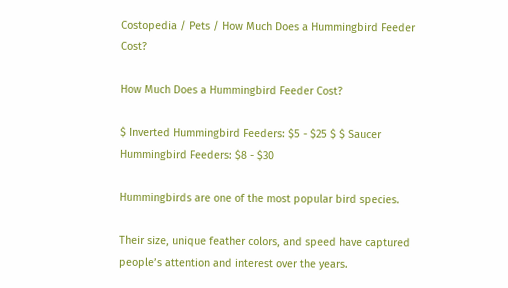Costopedia / Pets / How Much Does a Hummingbird Feeder Cost?

How Much Does a Hummingbird Feeder Cost?

$ Inverted Hummingbird Feeders: $5 - $25 $ $ Saucer Hummingbird Feeders: $8 - $30

Hummingbirds are one of the most popular bird species.

Their size, unique feather colors, and speed have captured people’s attention and interest over the years.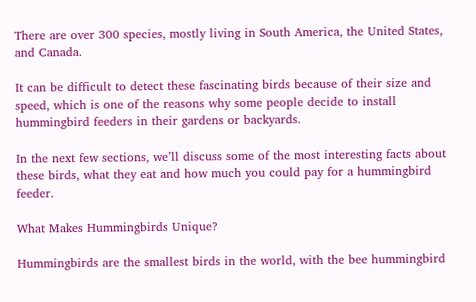There are over 300 species, mostly living in South America, the United States, and Canada.

It can be difficult to detect these fascinating birds because of their size and speed, which is one of the reasons why some people decide to install hummingbird feeders in their gardens or backyards.

In the next few sections, we’ll discuss some of the most interesting facts about these birds, what they eat and how much you could pay for a hummingbird feeder.

What Makes Hummingbirds Unique?

Hummingbirds are the smallest birds in the world, with the bee hummingbird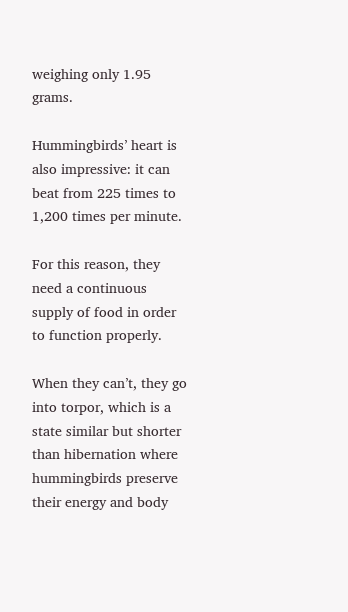weighing only 1.95 grams.

Hummingbirds’ heart is also impressive: it can beat from 225 times to 1,200 times per minute.

For this reason, they need a continuous supply of food in order to function properly.

When they can’t, they go into torpor, which is a state similar but shorter than hibernation where hummingbirds preserve their energy and body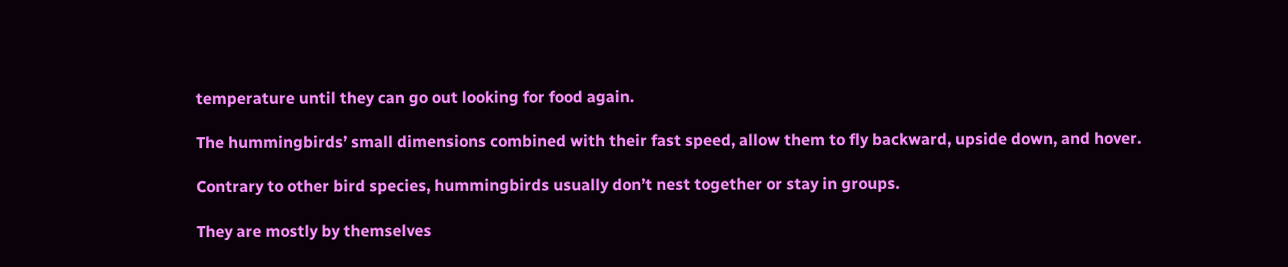temperature until they can go out looking for food again.

The hummingbirds’ small dimensions combined with their fast speed, allow them to fly backward, upside down, and hover.

Contrary to other bird species, hummingbirds usually don’t nest together or stay in groups.

They are mostly by themselves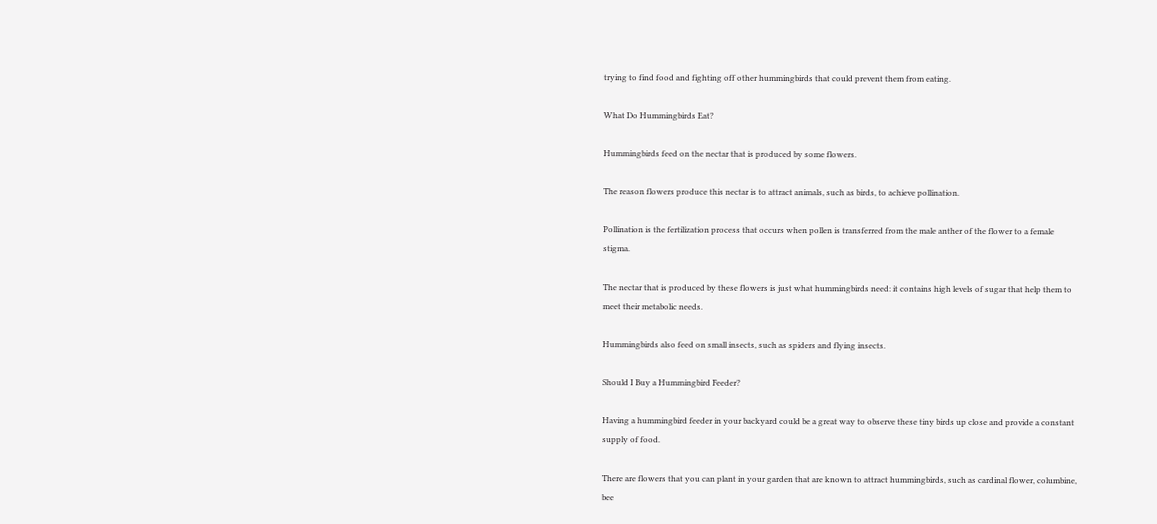trying to find food and fighting off other hummingbirds that could prevent them from eating.

What Do Hummingbirds Eat?

Hummingbirds feed on the nectar that is produced by some flowers.

The reason flowers produce this nectar is to attract animals, such as birds, to achieve pollination.

Pollination is the fertilization process that occurs when pollen is transferred from the male anther of the flower to a female stigma.

The nectar that is produced by these flowers is just what hummingbirds need: it contains high levels of sugar that help them to meet their metabolic needs.

Hummingbirds also feed on small insects, such as spiders and flying insects.

Should I Buy a Hummingbird Feeder?

Having a hummingbird feeder in your backyard could be a great way to observe these tiny birds up close and provide a constant supply of food.

There are flowers that you can plant in your garden that are known to attract hummingbirds, such as cardinal flower, columbine, bee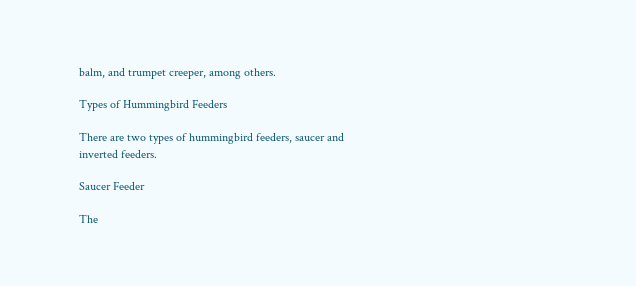balm, and trumpet creeper, among others.

Types of Hummingbird Feeders

There are two types of hummingbird feeders, saucer and inverted feeders.

Saucer Feeder

The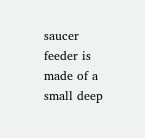saucer feeder is made of a small deep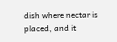dish where nectar is placed, and it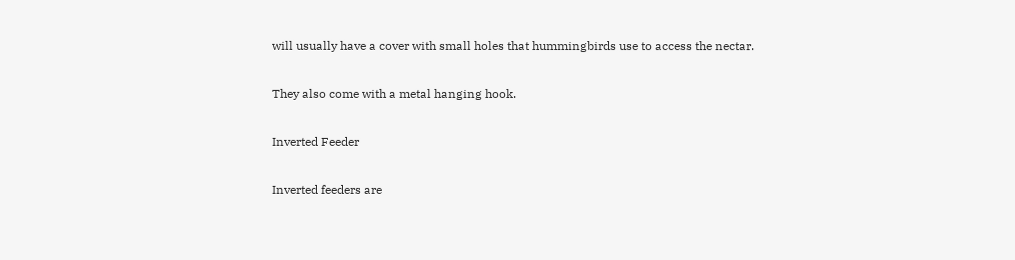will usually have a cover with small holes that hummingbirds use to access the nectar.

They also come with a metal hanging hook.

Inverted Feeder

Inverted feeders are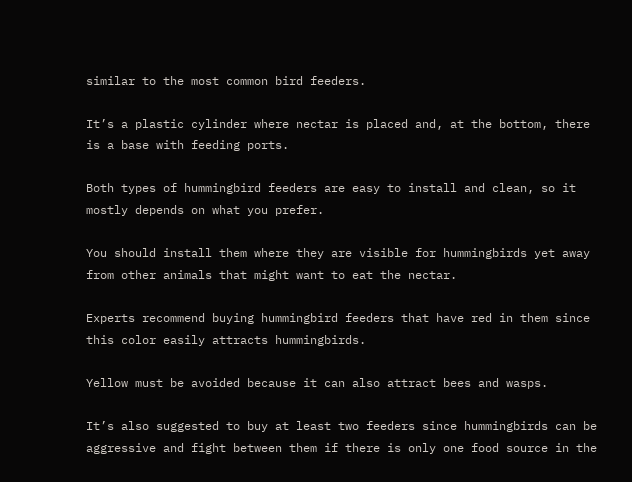similar to the most common bird feeders.

It’s a plastic cylinder where nectar is placed and, at the bottom, there is a base with feeding ports.

Both types of hummingbird feeders are easy to install and clean, so it mostly depends on what you prefer.

You should install them where they are visible for hummingbirds yet away from other animals that might want to eat the nectar.

Experts recommend buying hummingbird feeders that have red in them since this color easily attracts hummingbirds.

Yellow must be avoided because it can also attract bees and wasps.

It’s also suggested to buy at least two feeders since hummingbirds can be aggressive and fight between them if there is only one food source in the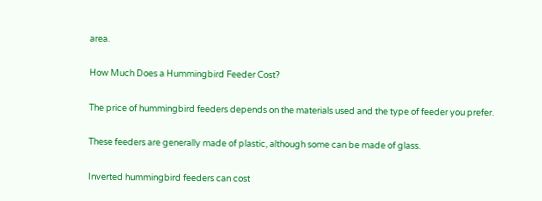area.

How Much Does a Hummingbird Feeder Cost?

The price of hummingbird feeders depends on the materials used and the type of feeder you prefer.

These feeders are generally made of plastic, although some can be made of glass.

Inverted hummingbird feeders can cost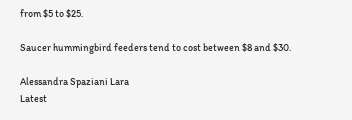from $5 to $25.

Saucer hummingbird feeders tend to cost between $8 and $30.

Alessandra Spaziani Lara
Latest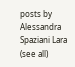posts by Alessandra Spaziani Lara (see all)